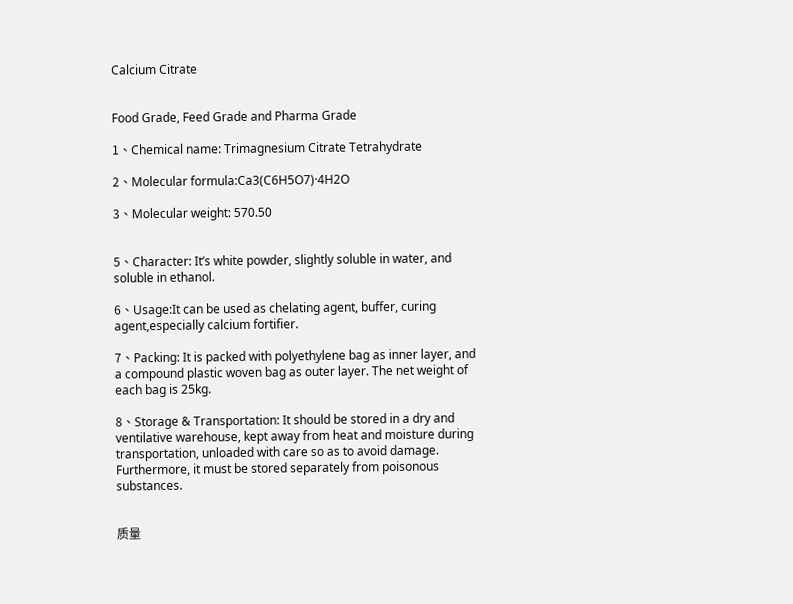Calcium Citrate


Food Grade, Feed Grade and Pharma Grade

1、Chemical name: Trimagnesium Citrate Tetrahydrate

2、Molecular formula:Ca3(C6H5O7)·4H2O

3、Molecular weight: 570.50


5、Character: It’s white powder, slightly soluble in water, and soluble in ethanol.

6、Usage:It can be used as chelating agent, buffer, curing agent,especially calcium fortifier.

7、Packing: It is packed with polyethylene bag as inner layer, and a compound plastic woven bag as outer layer. The net weight of each bag is 25kg.

8、Storage & Transportation: It should be stored in a dry and ventilative warehouse, kept away from heat and moisture during transportation, unloaded with care so as to avoid damage. Furthermore, it must be stored separately from poisonous substances.


质量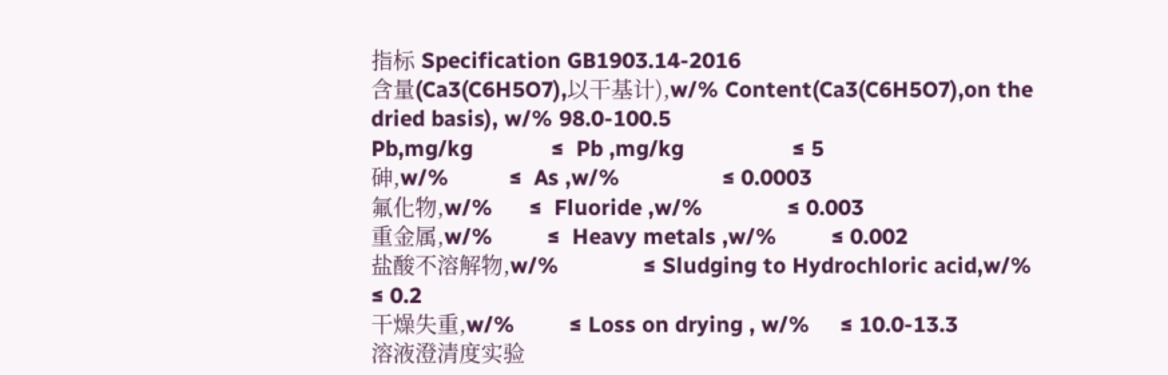指标 Specification GB1903.14-2016
含量(Ca3(C6H5O7),以干基计),w/% Content(Ca3(C6H5O7),on the dried basis), w/% 98.0-100.5
Pb,mg/kg             ≤  Pb ,mg/kg                  ≤ 5
砷,w/%          ≤  As ,w/%                 ≤ 0.0003
氟化物,w/%      ≤  Fluoride ,w/%              ≤ 0.003
重金属,w/%         ≤  Heavy metals ,w/%         ≤ 0.002
盐酸不溶解物,w/%              ≤ Sludging to Hydrochloric acid,w/%     ≤ 0.2
干燥失重,w/%         ≤ Loss on drying , w/%     ≤ 10.0-13.3
溶液澄清度实验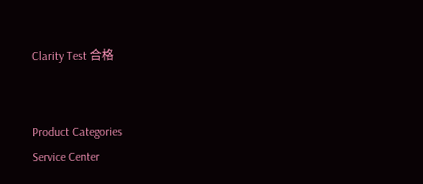Clarity Test 合格


Product Categories
Service Center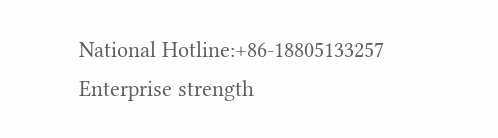National Hotline:+86-18805133257
Enterprise strength